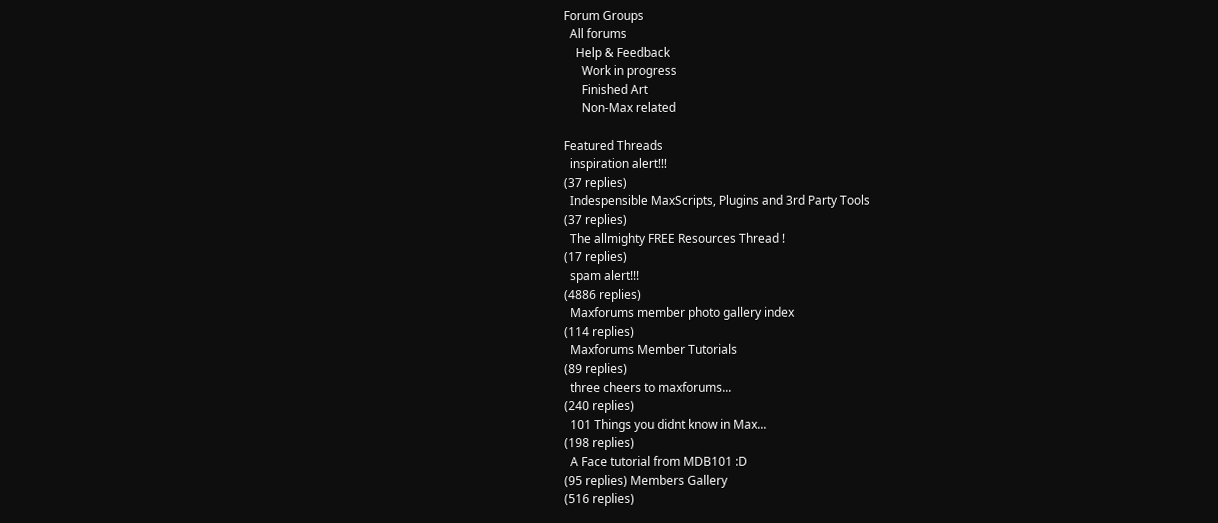Forum Groups
  All forums
    Help & Feedback
      Work in progress
      Finished Art
      Non-Max related

Featured Threads
  inspiration alert!!!
(37 replies)
  Indespensible MaxScripts, Plugins and 3rd Party Tools
(37 replies)
  The allmighty FREE Resources Thread !
(17 replies)
  spam alert!!!
(4886 replies)
  Maxforums member photo gallery index
(114 replies)
  Maxforums Member Tutorials
(89 replies)
  three cheers to maxforums...
(240 replies)
  101 Things you didnt know in Max...
(198 replies)
  A Face tutorial from MDB101 :D
(95 replies) Members Gallery
(516 replies)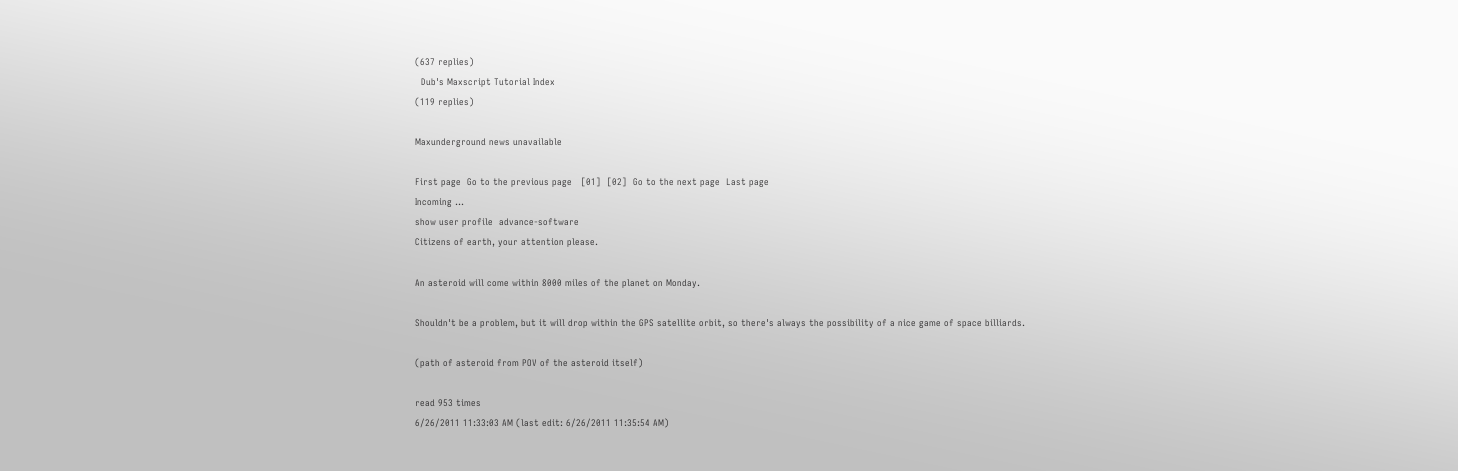(637 replies)
  Dub's Maxscript Tutorial Index
(119 replies)

Maxunderground news unavailable

First page  Go to the previous page   [01]  [02]  Go to the next page  Last page
Incoming ...
show user profile  advance-software
Citizens of earth, your attention please.

An asteroid will come within 8000 miles of the planet on Monday.

Shouldn't be a problem, but it will drop within the GPS satellite orbit, so there's always the possibility of a nice game of space billiards.

(path of asteroid from POV of the asteroid itself)

read 953 times
6/26/2011 11:33:03 AM (last edit: 6/26/2011 11:35:54 AM)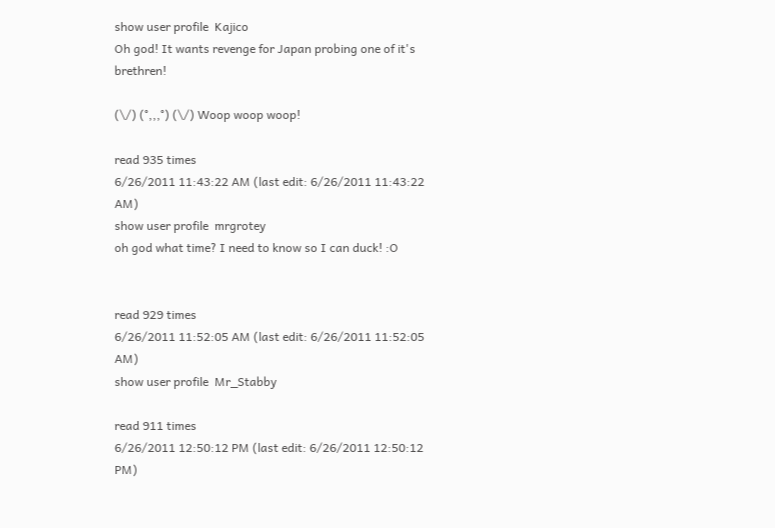show user profile  Kajico
Oh god! It wants revenge for Japan probing one of it's brethren!

(\/) (°,,,°) (\/) Woop woop woop!

read 935 times
6/26/2011 11:43:22 AM (last edit: 6/26/2011 11:43:22 AM)
show user profile  mrgrotey
oh god what time? I need to know so I can duck! :O


read 929 times
6/26/2011 11:52:05 AM (last edit: 6/26/2011 11:52:05 AM)
show user profile  Mr_Stabby

read 911 times
6/26/2011 12:50:12 PM (last edit: 6/26/2011 12:50:12 PM)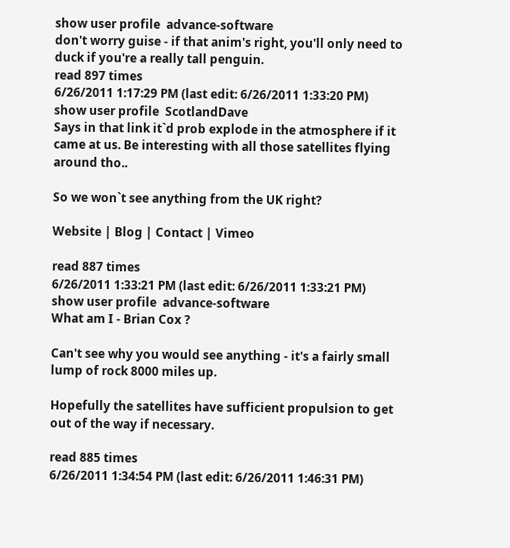show user profile  advance-software
don't worry guise - if that anim's right, you'll only need to duck if you're a really tall penguin.
read 897 times
6/26/2011 1:17:29 PM (last edit: 6/26/2011 1:33:20 PM)
show user profile  ScotlandDave
Says in that link it`d prob explode in the atmosphere if it came at us. Be interesting with all those satellites flying around tho..

So we won`t see anything from the UK right?

Website | Blog | Contact | Vimeo

read 887 times
6/26/2011 1:33:21 PM (last edit: 6/26/2011 1:33:21 PM)
show user profile  advance-software
What am I - Brian Cox ?

Can't see why you would see anything - it's a fairly small lump of rock 8000 miles up.

Hopefully the satellites have sufficient propulsion to get out of the way if necessary.

read 885 times
6/26/2011 1:34:54 PM (last edit: 6/26/2011 1:46:31 PM)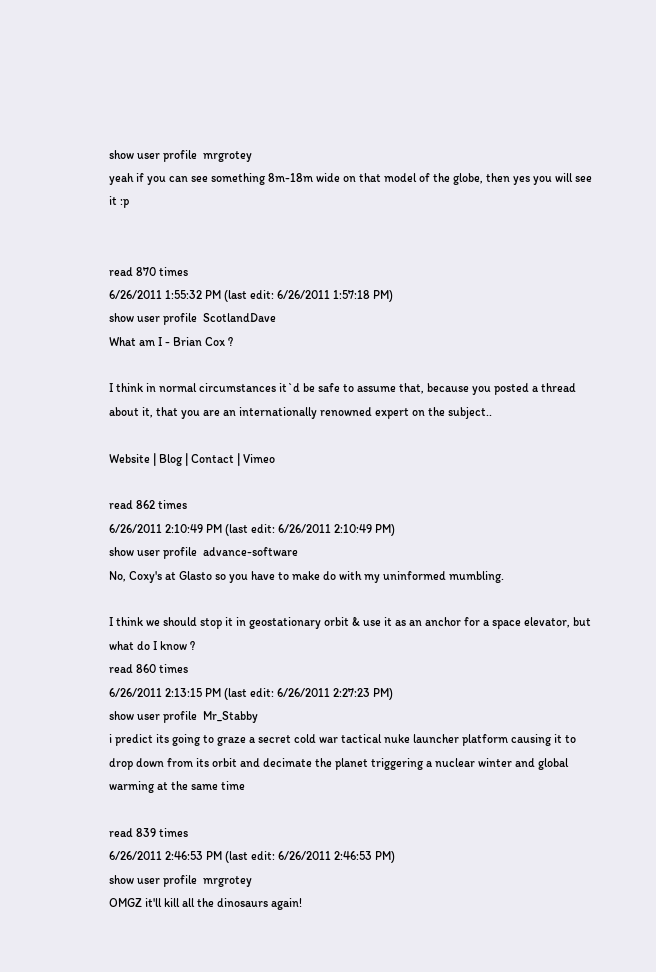show user profile  mrgrotey
yeah if you can see something 8m-18m wide on that model of the globe, then yes you will see it :p


read 870 times
6/26/2011 1:55:32 PM (last edit: 6/26/2011 1:57:18 PM)
show user profile  ScotlandDave
What am I - Brian Cox ?

I think in normal circumstances it`d be safe to assume that, because you posted a thread about it, that you are an internationally renowned expert on the subject..

Website | Blog | Contact | Vimeo

read 862 times
6/26/2011 2:10:49 PM (last edit: 6/26/2011 2:10:49 PM)
show user profile  advance-software
No, Coxy's at Glasto so you have to make do with my uninformed mumbling.

I think we should stop it in geostationary orbit & use it as an anchor for a space elevator, but what do I know ?
read 860 times
6/26/2011 2:13:15 PM (last edit: 6/26/2011 2:27:23 PM)
show user profile  Mr_Stabby
i predict its going to graze a secret cold war tactical nuke launcher platform causing it to drop down from its orbit and decimate the planet triggering a nuclear winter and global warming at the same time

read 839 times
6/26/2011 2:46:53 PM (last edit: 6/26/2011 2:46:53 PM)
show user profile  mrgrotey
OMGZ it'll kill all the dinosaurs again!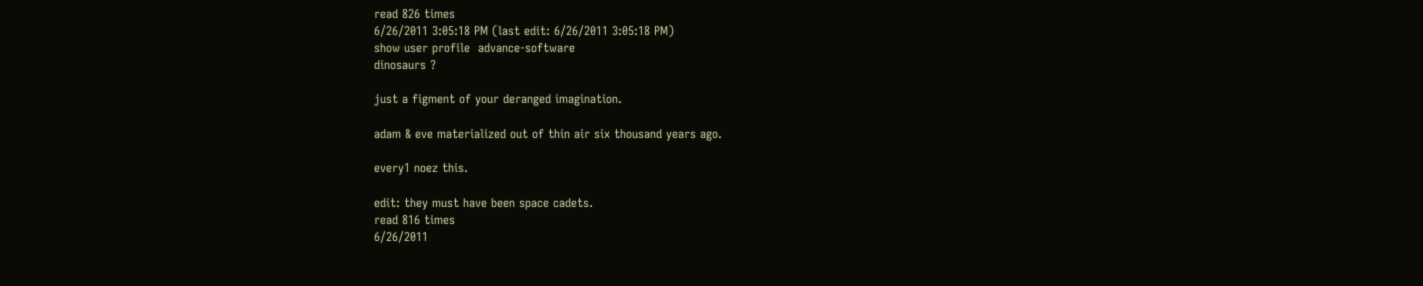read 826 times
6/26/2011 3:05:18 PM (last edit: 6/26/2011 3:05:18 PM)
show user profile  advance-software
dinosaurs ?

just a figment of your deranged imagination.

adam & eve materialized out of thin air six thousand years ago.

every1 noez this.

edit: they must have been space cadets.
read 816 times
6/26/2011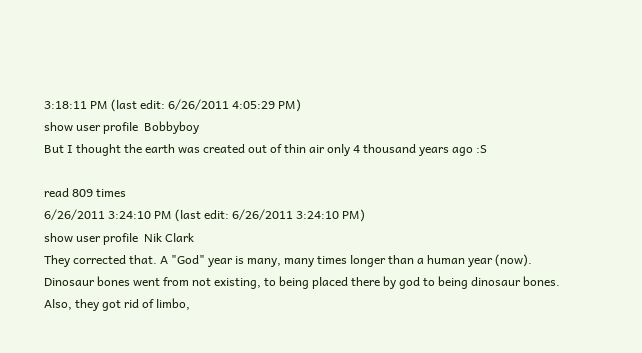3:18:11 PM (last edit: 6/26/2011 4:05:29 PM)
show user profile  Bobbyboy
But I thought the earth was created out of thin air only 4 thousand years ago :S

read 809 times
6/26/2011 3:24:10 PM (last edit: 6/26/2011 3:24:10 PM)
show user profile  Nik Clark
They corrected that. A "God" year is many, many times longer than a human year (now).
Dinosaur bones went from not existing, to being placed there by god to being dinosaur bones.
Also, they got rid of limbo,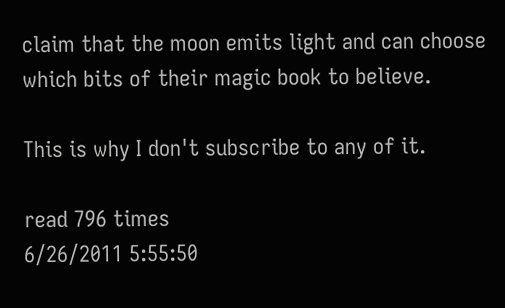claim that the moon emits light and can choose which bits of their magic book to believe.

This is why I don't subscribe to any of it.

read 796 times
6/26/2011 5:55:50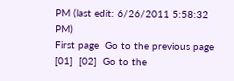PM (last edit: 6/26/2011 5:58:32 PM)
First page  Go to the previous page   [01]  [02]  Go to the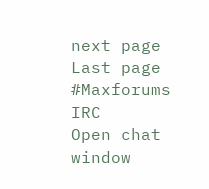next page  Last page
#Maxforums IRC
Open chat window